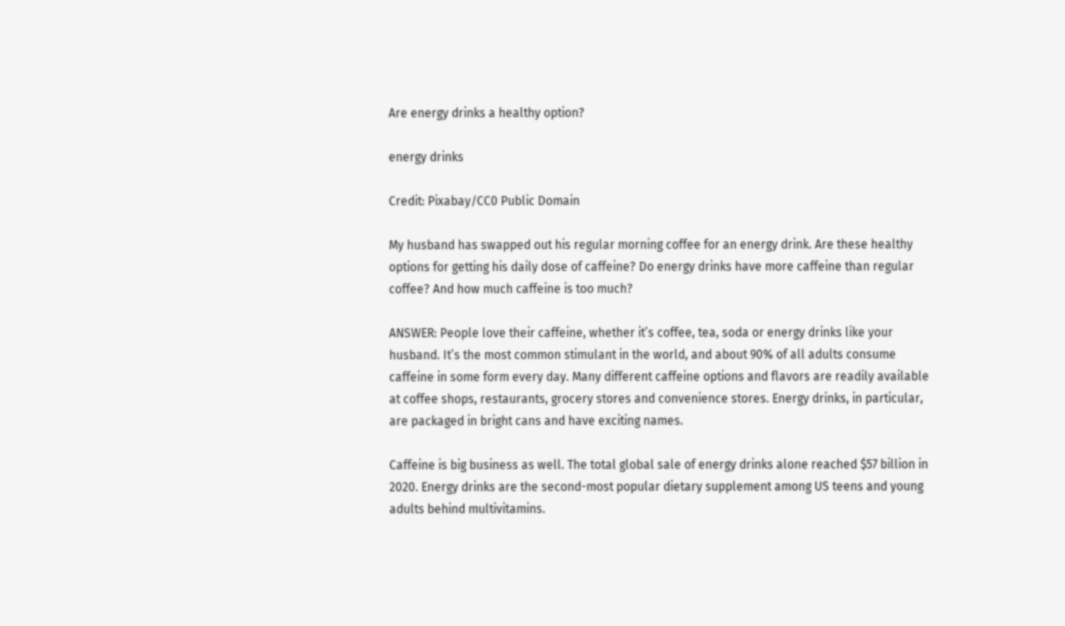Are energy drinks a healthy option?

energy drinks

Credit: Pixabay/CC0 Public Domain

My husband has swapped out his regular morning coffee for an energy drink. Are these healthy options for getting his daily dose of caffeine? Do energy drinks have more caffeine than regular coffee? And how much caffeine is too much?

ANSWER: People love their caffeine, whether it’s coffee, tea, soda or energy drinks like your husband. It’s the most common stimulant in the world, and about 90% of all adults consume caffeine in some form every day. Many different caffeine options and flavors are readily available at coffee shops, restaurants, grocery stores and convenience stores. Energy drinks, in particular, are packaged in bright cans and have exciting names.

Caffeine is big business as well. The total global sale of energy drinks alone reached $57 billion in 2020. Energy drinks are the second-most popular dietary supplement among US teens and young adults behind multivitamins.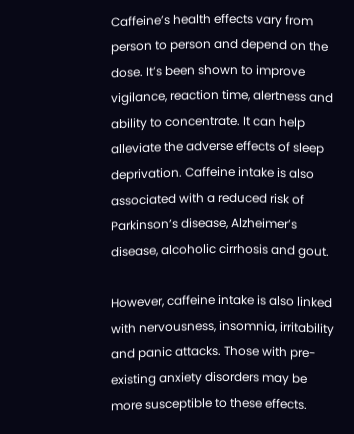Caffeine’s health effects vary from person to person and depend on the dose. It’s been shown to improve vigilance, reaction time, alertness and ability to concentrate. It can help alleviate the adverse effects of sleep deprivation. Caffeine intake is also associated with a reduced risk of Parkinson’s disease, Alzheimer’s disease, alcoholic cirrhosis and gout.

However, caffeine intake is also linked with nervousness, insomnia, irritability and panic attacks. Those with pre-existing anxiety disorders may be more susceptible to these effects.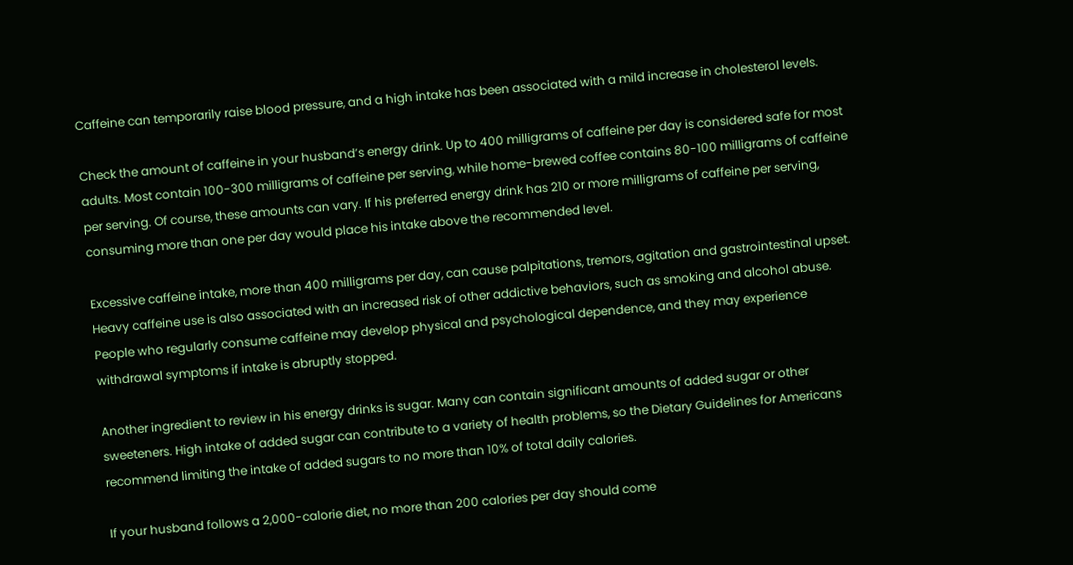Caffeine can temporarily raise blood pressure, and a high intake has been associated with a mild increase in cholesterol levels.

Check the amount of caffeine in your husband’s energy drink. Up to 400 milligrams of caffeine per day is considered safe for most adults. Most contain 100-300 milligrams of caffeine per serving, while home-brewed coffee contains 80-100 milligrams of caffeine per serving. Of course, these amounts can vary. If his preferred energy drink has 210 or more milligrams of caffeine per serving, consuming more than one per day would place his intake above the recommended level.

Excessive caffeine intake, more than 400 milligrams per day, can cause palpitations, tremors, agitation and gastrointestinal upset. Heavy caffeine use is also associated with an increased risk of other addictive behaviors, such as smoking and alcohol abuse. People who regularly consume caffeine may develop physical and psychological dependence, and they may experience withdrawal symptoms if intake is abruptly stopped.

Another ingredient to review in his energy drinks is sugar. Many can contain significant amounts of added sugar or other sweeteners. High intake of added sugar can contribute to a variety of health problems, so the Dietary Guidelines for Americans recommend limiting the intake of added sugars to no more than 10% of total daily calories.

If your husband follows a 2,000-calorie diet, no more than 200 calories per day should come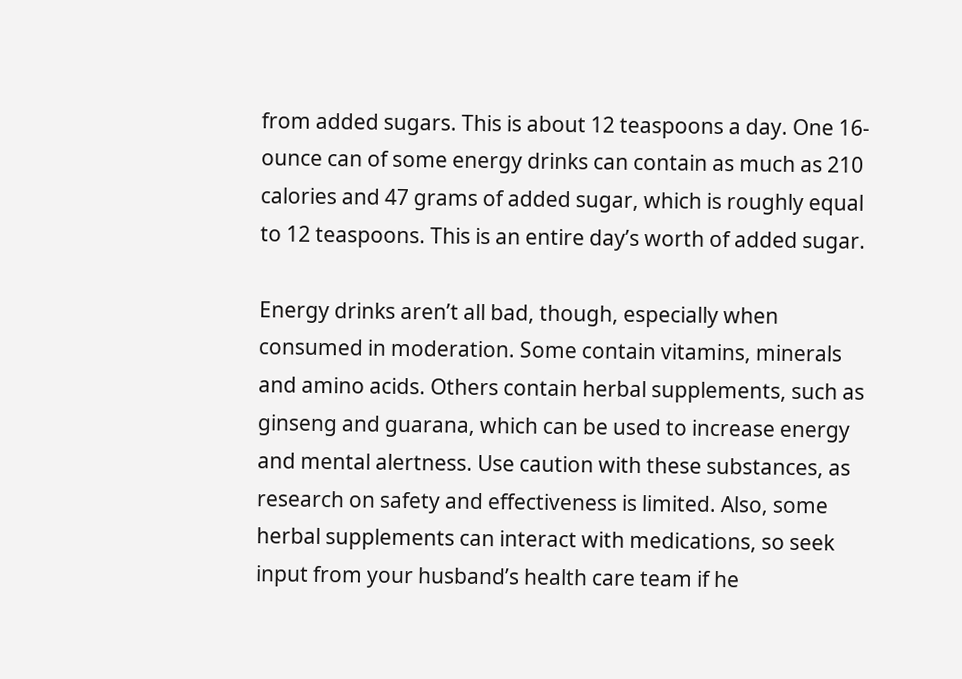from added sugars. This is about 12 teaspoons a day. One 16-ounce can of some energy drinks can contain as much as 210 calories and 47 grams of added sugar, which is roughly equal to 12 teaspoons. This is an entire day’s worth of added sugar.

Energy drinks aren’t all bad, though, especially when consumed in moderation. Some contain vitamins, minerals and amino acids. Others contain herbal supplements, such as ginseng and guarana, which can be used to increase energy and mental alertness. Use caution with these substances, as research on safety and effectiveness is limited. Also, some herbal supplements can interact with medications, so seek input from your husband’s health care team if he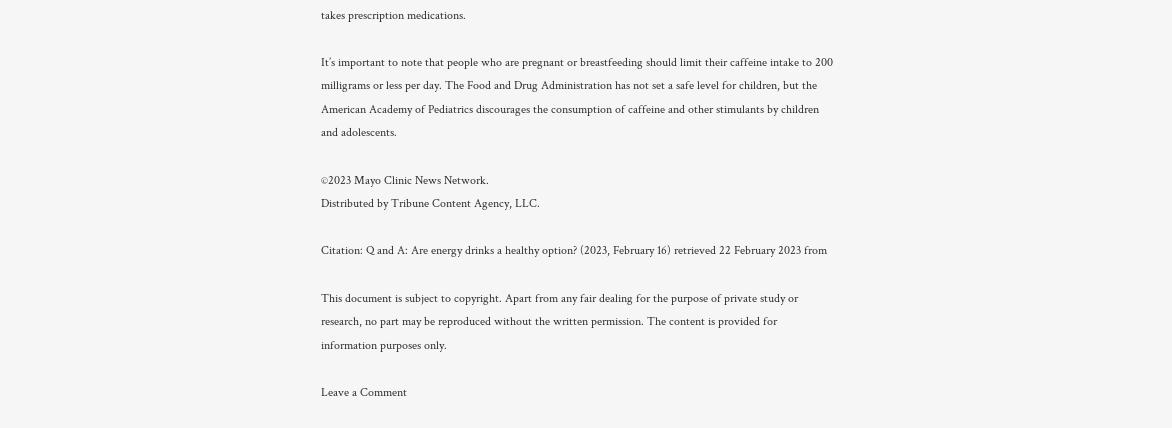takes prescription medications.

It’s important to note that people who are pregnant or breastfeeding should limit their caffeine intake to 200 milligrams or less per day. The Food and Drug Administration has not set a safe level for children, but the American Academy of Pediatrics discourages the consumption of caffeine and other stimulants by children and adolescents.

©2023 Mayo Clinic News Network.
Distributed by Tribune Content Agency, LLC.

Citation: Q and A: Are energy drinks a healthy option? (2023, February 16) retrieved 22 February 2023 from

This document is subject to copyright. Apart from any fair dealing for the purpose of private study or research, no part may be reproduced without the written permission. The content is provided for information purposes only.

Leave a Comment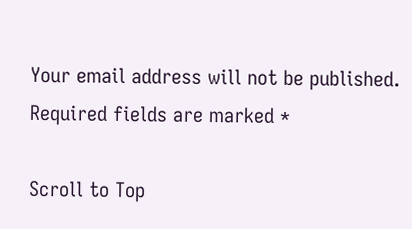Your email address will not be published. Required fields are marked *

Scroll to Top